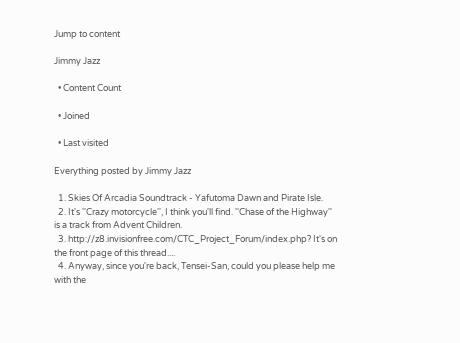Jump to content

Jimmy Jazz

  • Content Count

  • Joined

  • Last visited

Everything posted by Jimmy Jazz

  1. Skies Of Arcadia Soundtrack - Yafutoma Dawn and Pirate Isle.
  2. It's ''Crazy motorcycle'', I think you'll find. ''Chase of the Highway'' is a track from Advent Children.
  3. http://z8.invisionfree.com/CTC_Project_Forum/index.php? It's on the front page of this thread....
  4. Anyway, since you're back, Tensei-San, could you please help me with the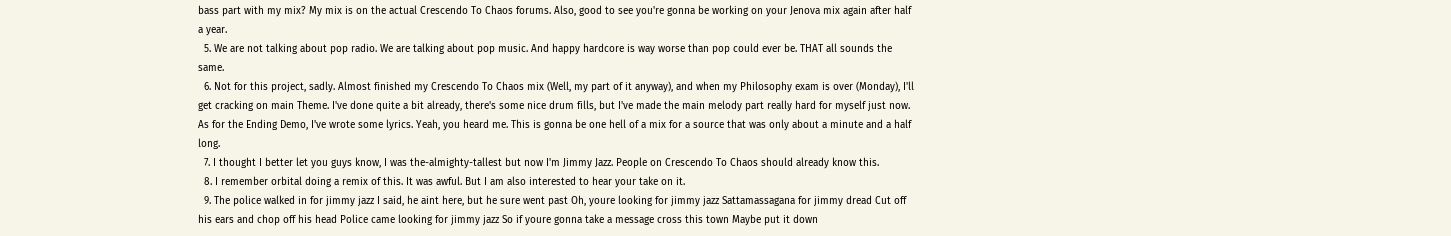bass part with my mix? My mix is on the actual Crescendo To Chaos forums. Also, good to see you're gonna be working on your Jenova mix again after half a year.
  5. We are not talking about pop radio. We are talking about pop music. And happy hardcore is way worse than pop could ever be. THAT all sounds the same.
  6. Not for this project, sadly. Almost finished my Crescendo To Chaos mix (Well, my part of it anyway), and when my Philosophy exam is over (Monday), I'll get cracking on main Theme. I've done quite a bit already, there's some nice drum fills, but I've made the main melody part really hard for myself just now. As for the Ending Demo, I've wrote some lyrics. Yeah, you heard me. This is gonna be one hell of a mix for a source that was only about a minute and a half long.
  7. I thought I better let you guys know, I was the-almighty-tallest but now I'm Jimmy Jazz. People on Crescendo To Chaos should already know this.
  8. I remember orbital doing a remix of this. It was awful. But I am also interested to hear your take on it.
  9. The police walked in for jimmy jazz I said, he aint here, but he sure went past Oh, youre looking for jimmy jazz Sattamassagana for jimmy dread Cut off his ears and chop off his head Police came looking for jimmy jazz So if youre gonna take a message cross this town Maybe put it down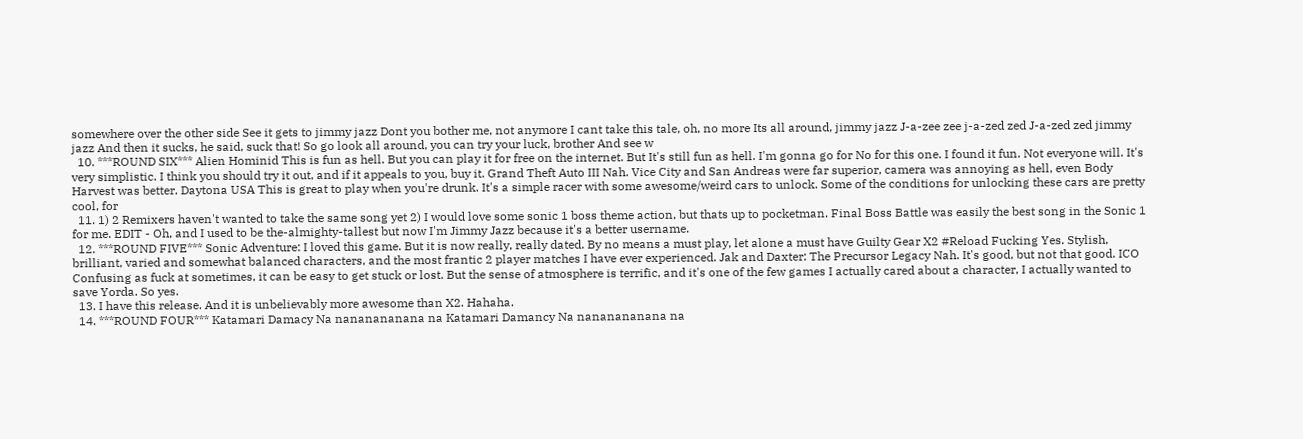somewhere over the other side See it gets to jimmy jazz Dont you bother me, not anymore I cant take this tale, oh, no more Its all around, jimmy jazz J-a-zee zee j-a-zed zed J-a-zed zed jimmy jazz And then it sucks, he said, suck that! So go look all around, you can try your luck, brother And see w
  10. ***ROUND SIX*** Alien Hominid This is fun as hell. But you can play it for free on the internet. But It's still fun as hell. I'm gonna go for No for this one. I found it fun. Not everyone will. It's very simplistic. I think you should try it out, and if it appeals to you, buy it. Grand Theft Auto III Nah. Vice City and San Andreas were far superior, camera was annoying as hell, even Body Harvest was better. Daytona USA This is great to play when you're drunk. It's a simple racer with some awesome/weird cars to unlock. Some of the conditions for unlocking these cars are pretty cool, for
  11. 1) 2 Remixers haven't wanted to take the same song yet 2) I would love some sonic 1 boss theme action, but thats up to pocketman. Final Boss Battle was easily the best song in the Sonic 1 for me. EDIT - Oh, and I used to be the-almighty-tallest but now I'm Jimmy Jazz because it's a better username.
  12. ***ROUND FIVE*** Sonic Adventure: I loved this game. But it is now really, really dated. By no means a must play, let alone a must have Guilty Gear X2 #Reload Fucking Yes. Stylish, brilliant, varied and somewhat balanced characters, and the most frantic 2 player matches I have ever experienced. Jak and Daxter: The Precursor Legacy Nah. It's good, but not that good. ICO Confusing as fuck at sometimes, it can be easy to get stuck or lost. But the sense of atmosphere is terrific, and it's one of the few games I actually cared about a character, I actually wanted to save Yorda. So yes.
  13. I have this release. And it is unbelievably more awesome than X2. Hahaha.
  14. ***ROUND FOUR*** Katamari Damacy Na nananananana na Katamari Damancy Na nananananana na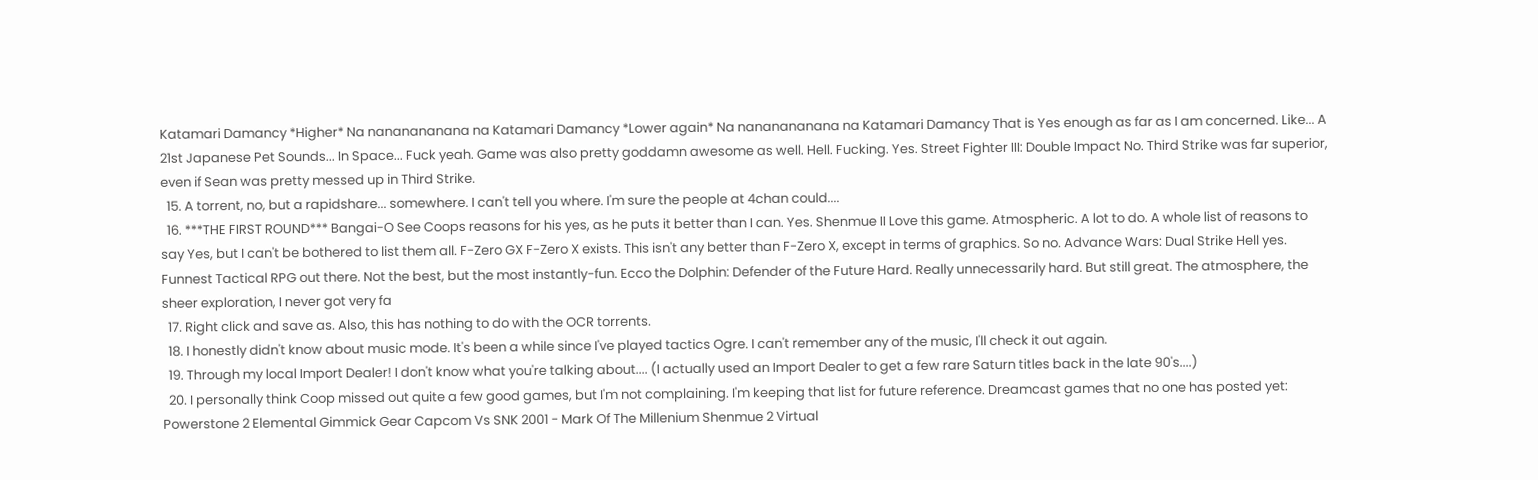Katamari Damancy *Higher* Na nananananana na Katamari Damancy *Lower again* Na nananananana na Katamari Damancy That is Yes enough as far as I am concerned. Like... A 21st Japanese Pet Sounds... In Space... Fuck yeah. Game was also pretty goddamn awesome as well. Hell. Fucking. Yes. Street Fighter III: Double Impact No. Third Strike was far superior, even if Sean was pretty messed up in Third Strike.
  15. A torrent, no, but a rapidshare... somewhere. I can't tell you where. I'm sure the people at 4chan could....
  16. ***THE FIRST ROUND*** Bangai-O See Coops reasons for his yes, as he puts it better than I can. Yes. Shenmue II Love this game. Atmospheric. A lot to do. A whole list of reasons to say Yes, but I can't be bothered to list them all. F-Zero GX F-Zero X exists. This isn't any better than F-Zero X, except in terms of graphics. So no. Advance Wars: Dual Strike Hell yes. Funnest Tactical RPG out there. Not the best, but the most instantly-fun. Ecco the Dolphin: Defender of the Future Hard. Really unnecessarily hard. But still great. The atmosphere, the sheer exploration, I never got very fa
  17. Right click and save as. Also, this has nothing to do with the OCR torrents.
  18. I honestly didn't know about music mode. It's been a while since I've played tactics Ogre. I can't remember any of the music, I'll check it out again.
  19. Through my local Import Dealer! I don't know what you're talking about.... (I actually used an Import Dealer to get a few rare Saturn titles back in the late 90's....)
  20. I personally think Coop missed out quite a few good games, but I'm not complaining. I'm keeping that list for future reference. Dreamcast games that no one has posted yet: Powerstone 2 Elemental Gimmick Gear Capcom Vs SNK 2001 - Mark Of The Millenium Shenmue 2 Virtual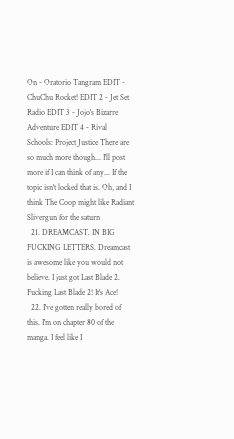On - Oratorio Tangram EDIT - ChuChu Rocket! EDIT 2 - Jet Set Radio EDIT 3 - Jojo's Bizarre Adventure EDIT 4 - Rival Schools: Project Justice There are so much more though... I'll post more if I can think of any... If the topic isn't locked that is. Oh, and I think The Coop might like Radiant Slivergun for the saturn
  21. DREAMCAST. IN BIG FUCKING LETTERS. Dreamcast is awesome like you would not believe. I just got Last Blade 2. Fucking Last Blade 2! It's Ace!
  22. I've gotten really bored of this. I'm on chapter 80 of the manga. I feel like I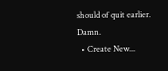should of quit earlier. Damn.
  • Create New...